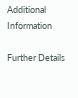Additional Information

Further Details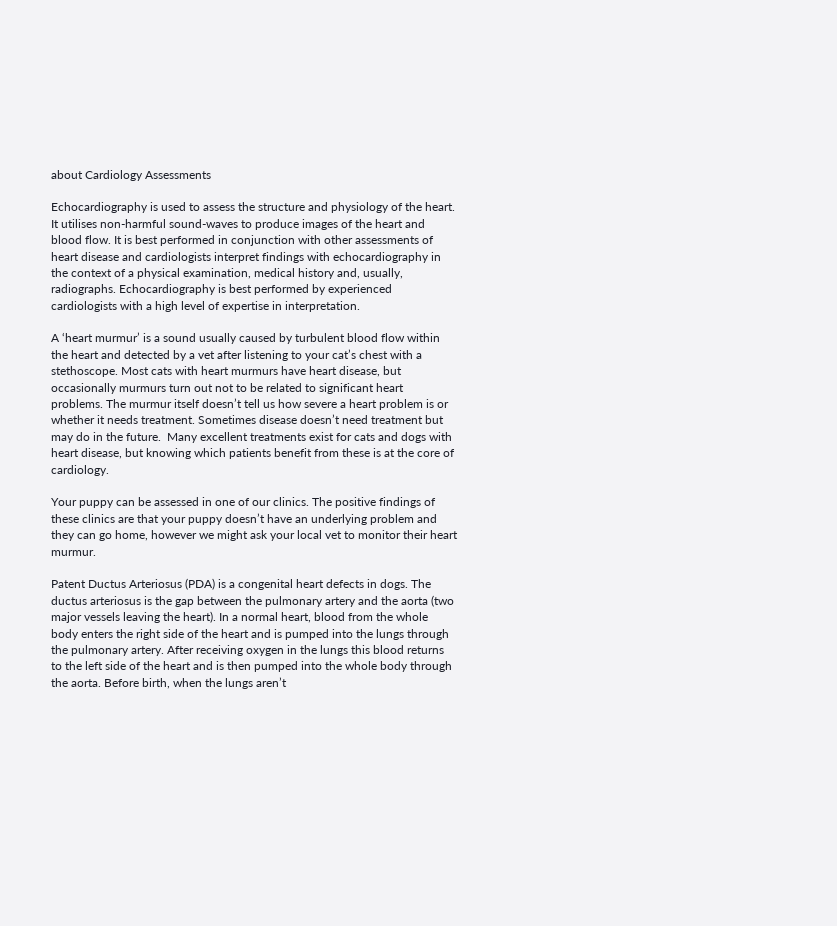about Cardiology Assessments

Echocardiography is used to assess the structure and physiology of the heart. It utilises non-harmful sound-waves to produce images of the heart and blood flow. It is best performed in conjunction with other assessments of heart disease and cardiologists interpret findings with echocardiography in the context of a physical examination, medical history and, usually, radiographs. Echocardiography is best performed by experienced cardiologists with a high level of expertise in interpretation.

A ‘heart murmur’ is a sound usually caused by turbulent blood flow within the heart and detected by a vet after listening to your cat’s chest with a stethoscope. Most cats with heart murmurs have heart disease, but occasionally murmurs turn out not to be related to significant heart problems. The murmur itself doesn’t tell us how severe a heart problem is or whether it needs treatment. Sometimes disease doesn’t need treatment but may do in the future.  Many excellent treatments exist for cats and dogs with heart disease, but knowing which patients benefit from these is at the core of cardiology.

Your puppy can be assessed in one of our clinics. The positive findings of these clinics are that your puppy doesn’t have an underlying problem and they can go home, however we might ask your local vet to monitor their heart murmur.

Patent Ductus Arteriosus (PDA) is a congenital heart defects in dogs. The ductus arteriosus is the gap between the pulmonary artery and the aorta (two major vessels leaving the heart). In a normal heart, blood from the whole body enters the right side of the heart and is pumped into the lungs through the pulmonary artery. After receiving oxygen in the lungs this blood returns to the left side of the heart and is then pumped into the whole body through the aorta. Before birth, when the lungs aren’t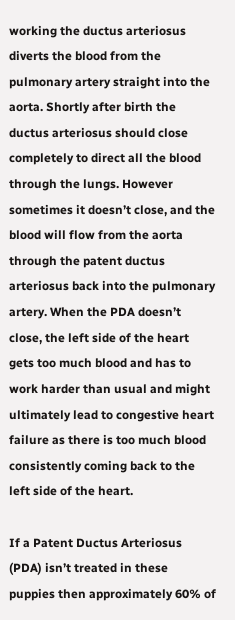working the ductus arteriosus diverts the blood from the pulmonary artery straight into the aorta. Shortly after birth the ductus arteriosus should close completely to direct all the blood through the lungs. However sometimes it doesn’t close, and the blood will flow from the aorta through the patent ductus arteriosus back into the pulmonary artery. When the PDA doesn’t close, the left side of the heart gets too much blood and has to work harder than usual and might ultimately lead to congestive heart failure as there is too much blood consistently coming back to the left side of the heart.

If a Patent Ductus Arteriosus (PDA) isn’t treated in these puppies then approximately 60% of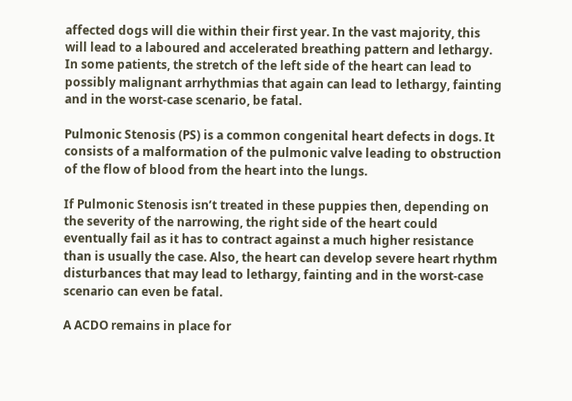affected dogs will die within their first year. In the vast majority, this will lead to a laboured and accelerated breathing pattern and lethargy. In some patients, the stretch of the left side of the heart can lead to possibly malignant arrhythmias that again can lead to lethargy, fainting and in the worst-case scenario, be fatal.

Pulmonic Stenosis (PS) is a common congenital heart defects in dogs. It consists of a malformation of the pulmonic valve leading to obstruction of the flow of blood from the heart into the lungs.

If Pulmonic Stenosis isn’t treated in these puppies then, depending on the severity of the narrowing, the right side of the heart could eventually fail as it has to contract against a much higher resistance than is usually the case. Also, the heart can develop severe heart rhythm disturbances that may lead to lethargy, fainting and in the worst-case scenario can even be fatal.

A ACDO remains in place for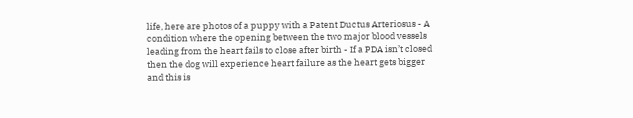life, here are photos of a puppy with a Patent Ductus Arteriosus - A condition where the opening between the two major blood vessels leading from the heart fails to close after birth - If a PDA isn’t closed then the dog will experience heart failure as the heart gets bigger and this is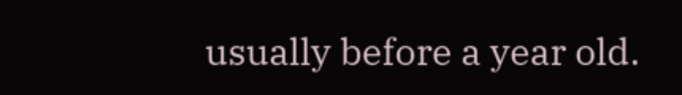usually before a year old.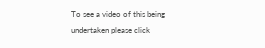To see a video of this being undertaken please click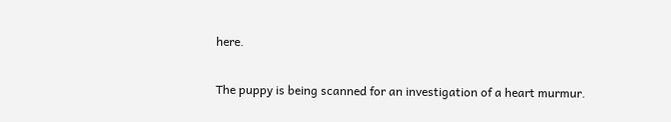here.


The puppy is being scanned for an investigation of a heart murmur.